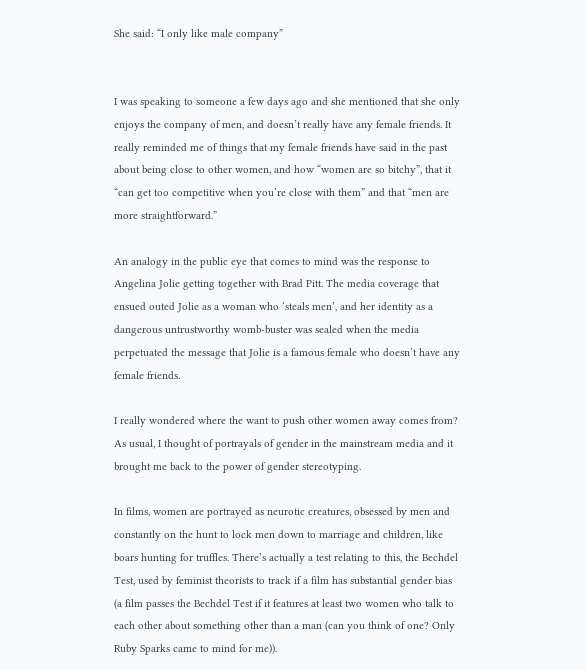She said: “I only like male company”


I was speaking to someone a few days ago and she mentioned that she only enjoys the company of men, and doesn’t really have any female friends. It really reminded me of things that my female friends have said in the past about being close to other women, and how “women are so bitchy”, that it “can get too competitive when you’re close with them” and that “men are more straightforward.”

An analogy in the public eye that comes to mind was the response to Angelina Jolie getting together with Brad Pitt. The media coverage that ensued outed Jolie as a woman who ‘steals men’, and her identity as a dangerous untrustworthy womb-buster was sealed when the media perpetuated the message that Jolie is a famous female who doesn’t have any female friends.

I really wondered where the want to push other women away comes from? As usual, I thought of portrayals of gender in the mainstream media and it brought me back to the power of gender stereotyping.

In films, women are portrayed as neurotic creatures, obsessed by men and constantly on the hunt to lock men down to marriage and children, like boars hunting for truffles. There’s actually a test relating to this, the Bechdel Test, used by feminist theorists to track if a film has substantial gender bias (a film passes the Bechdel Test if it features at least two women who talk to each other about something other than a man (can you think of one? Only Ruby Sparks came to mind for me)).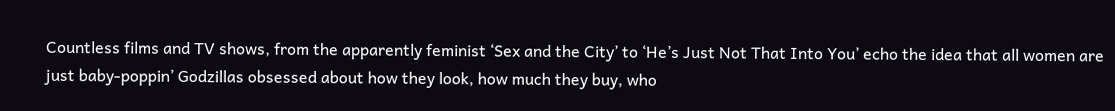Countless films and TV shows, from the apparently feminist ‘Sex and the City’ to ‘He’s Just Not That Into You’ echo the idea that all women are just baby-poppin’ Godzillas obsessed about how they look, how much they buy, who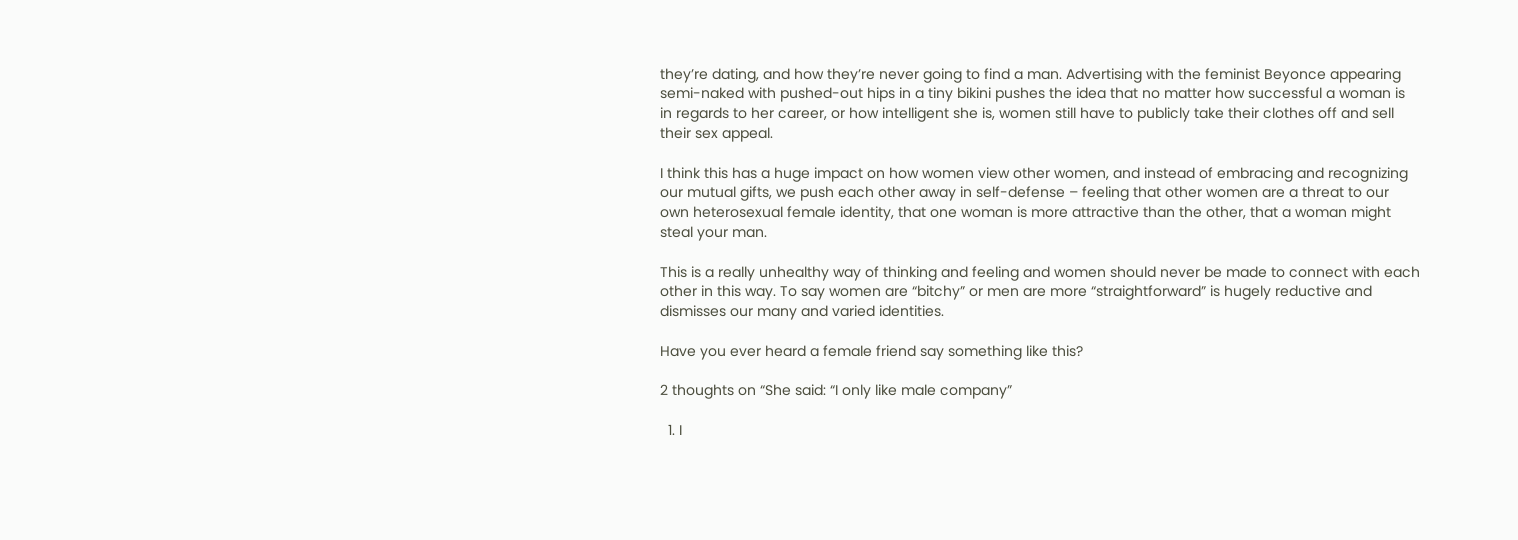they’re dating, and how they’re never going to find a man. Advertising with the feminist Beyonce appearing semi-naked with pushed-out hips in a tiny bikini pushes the idea that no matter how successful a woman is in regards to her career, or how intelligent she is, women still have to publicly take their clothes off and sell their sex appeal.

I think this has a huge impact on how women view other women, and instead of embracing and recognizing our mutual gifts, we push each other away in self-defense – feeling that other women are a threat to our own heterosexual female identity, that one woman is more attractive than the other, that a woman might steal your man.

This is a really unhealthy way of thinking and feeling and women should never be made to connect with each other in this way. To say women are “bitchy” or men are more “straightforward” is hugely reductive and dismisses our many and varied identities.

Have you ever heard a female friend say something like this?

2 thoughts on “She said: “I only like male company”

  1. I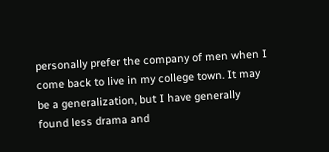personally prefer the company of men when I come back to live in my college town. It may be a generalization, but I have generally found less drama and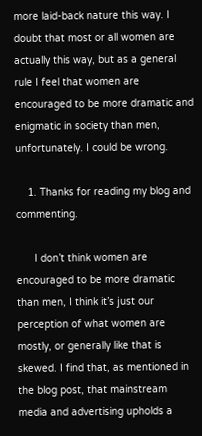more laid-back nature this way. I doubt that most or all women are actually this way, but as a general rule I feel that women are encouraged to be more dramatic and enigmatic in society than men, unfortunately. I could be wrong.

    1. Thanks for reading my blog and commenting.

      I don’t think women are encouraged to be more dramatic than men, I think it’s just our perception of what women are mostly, or generally like that is skewed. I find that, as mentioned in the blog post, that mainstream media and advertising upholds a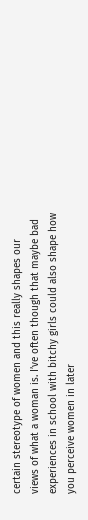certain stereotype of women and this really shapes our views of what a woman is. I’ve often though that maybe bad experiences in school with bitchy girls could also shape how you perceive women in later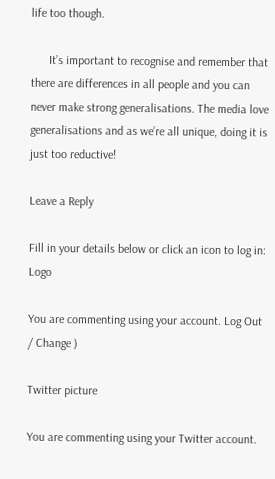life too though.

      It’s important to recognise and remember that there are differences in all people and you can never make strong generalisations. The media love generalisations and as we’re all unique, doing it is just too reductive!

Leave a Reply

Fill in your details below or click an icon to log in: Logo

You are commenting using your account. Log Out / Change )

Twitter picture

You are commenting using your Twitter account.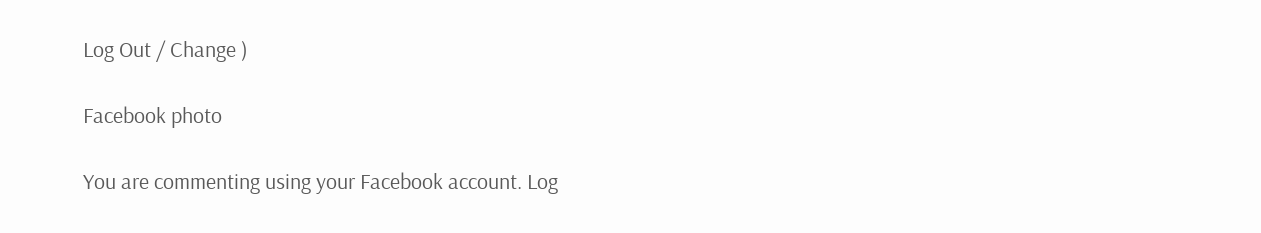Log Out / Change )

Facebook photo

You are commenting using your Facebook account. Log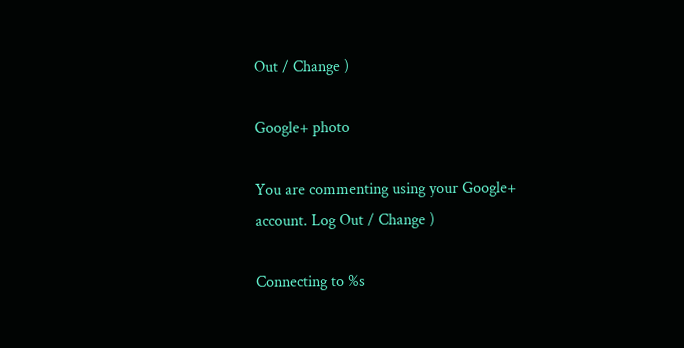Out / Change )

Google+ photo

You are commenting using your Google+ account. Log Out / Change )

Connecting to %s